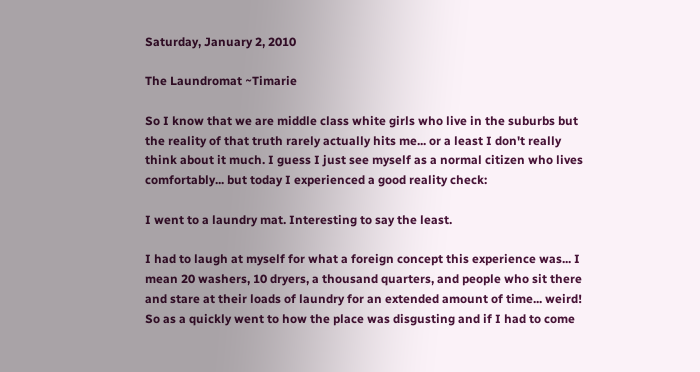Saturday, January 2, 2010

The Laundromat ~Timarie

So I know that we are middle class white girls who live in the suburbs but the reality of that truth rarely actually hits me... or a least I don't really think about it much. I guess I just see myself as a normal citizen who lives comfortably... but today I experienced a good reality check:

I went to a laundry mat. Interesting to say the least.

I had to laugh at myself for what a foreign concept this experience was... I mean 20 washers, 10 dryers, a thousand quarters, and people who sit there and stare at their loads of laundry for an extended amount of time... weird! So as a quickly went to how the place was disgusting and if I had to come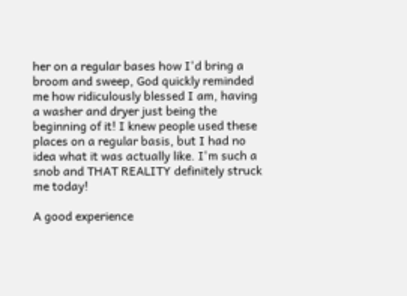her on a regular bases how I'd bring a broom and sweep, God quickly reminded me how ridiculously blessed I am, having a washer and dryer just being the beginning of it! I knew people used these places on a regular basis, but I had no idea what it was actually like. I'm such a snob and THAT REALITY definitely struck me today!

A good experience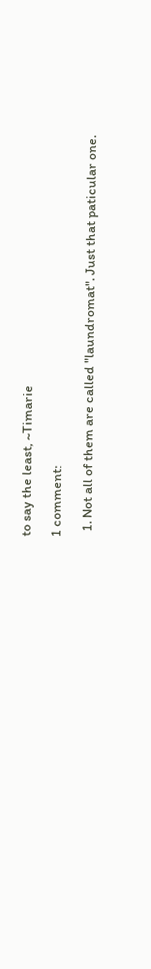to say the least, ~Timarie

1 comment:

  1. Not all of them are called "laundromat". Just that paticular one.